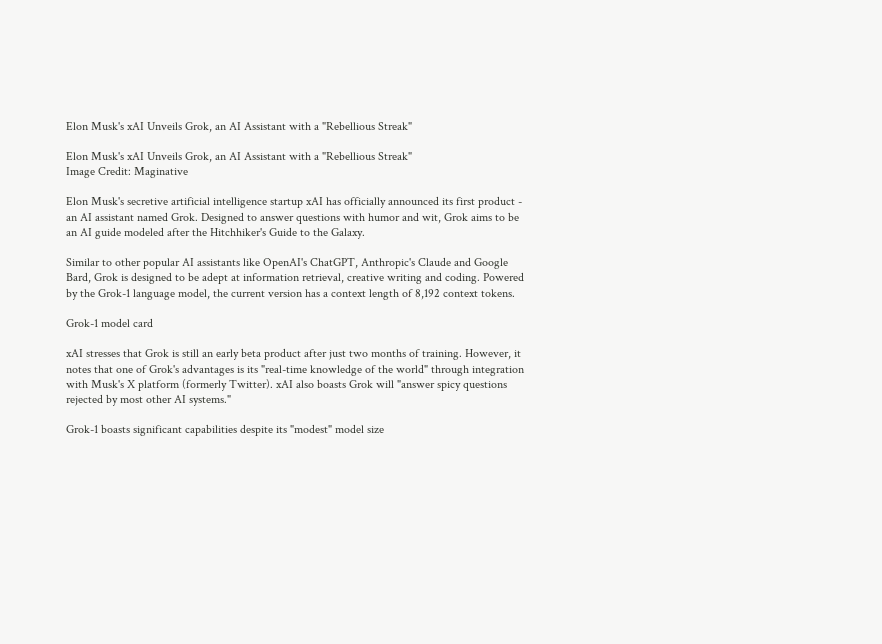Elon Musk's xAI Unveils Grok, an AI Assistant with a "Rebellious Streak"

Elon Musk's xAI Unveils Grok, an AI Assistant with a "Rebellious Streak"
Image Credit: Maginative

Elon Musk's secretive artificial intelligence startup xAI has officially announced its first product - an AI assistant named Grok. Designed to answer questions with humor and wit, Grok aims to be an AI guide modeled after the Hitchhiker's Guide to the Galaxy.

Similar to other popular AI assistants like OpenAI's ChatGPT, Anthropic's Claude and Google Bard, Grok is designed to be adept at information retrieval, creative writing and coding. Powered by the Grok-1 language model, the current version has a context length of 8,192 context tokens.

Grok-1 model card

xAI stresses that Grok is still an early beta product after just two months of training. However, it notes that one of Grok's advantages is its "real-time knowledge of the world" through integration with Musk's X platform (formerly Twitter). xAI also boasts Grok will "answer spicy questions rejected by most other AI systems."

Grok-1 boasts significant capabilities despite its "modest" model size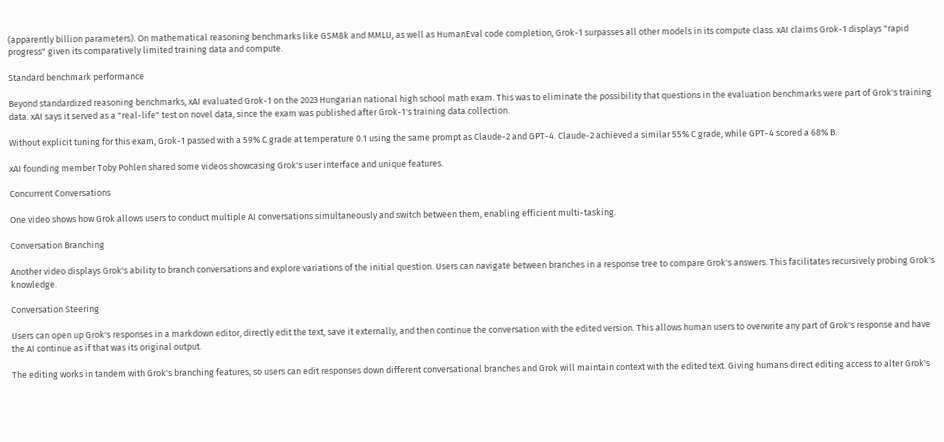(apparently billion parameters). On mathematical reasoning benchmarks like GSM8k and MMLU, as well as HumanEval code completion, Grok-1 surpasses all other models in its compute class. xAI claims Grok-1 displays "rapid progress" given its comparatively limited training data and compute.

Standard benchmark performance

Beyond standardized reasoning benchmarks, xAI evaluated Grok-1 on the 2023 Hungarian national high school math exam. This was to eliminate the possibility that questions in the evaluation benchmarks were part of Grok's training data. xAI says it served as a "real-life" test on novel data, since the exam was published after Grok-1's training data collection.

Without explicit tuning for this exam, Grok-1 passed with a 59% C grade at temperature 0.1 using the same prompt as Claude-2 and GPT-4. Claude-2 achieved a similar 55% C grade, while GPT-4 scored a 68% B.

xAI founding member Toby Pohlen shared some videos showcasing Grok's user interface and unique features.

Concurrent Conversations

One video shows how Grok allows users to conduct multiple AI conversations simultaneously and switch between them, enabling efficient multi-tasking.

Conversation Branching

Another video displays Grok's ability to branch conversations and explore variations of the initial question. Users can navigate between branches in a response tree to compare Grok's answers. This facilitates recursively probing Grok's knowledge.

Conversation Steering

Users can open up Grok's responses in a markdown editor, directly edit the text, save it externally, and then continue the conversation with the edited version. This allows human users to overwrite any part of Grok's response and have the AI continue as if that was its original output.

The editing works in tandem with Grok's branching features, so users can edit responses down different conversational branches and Grok will maintain context with the edited text. Giving humans direct editing access to alter Grok's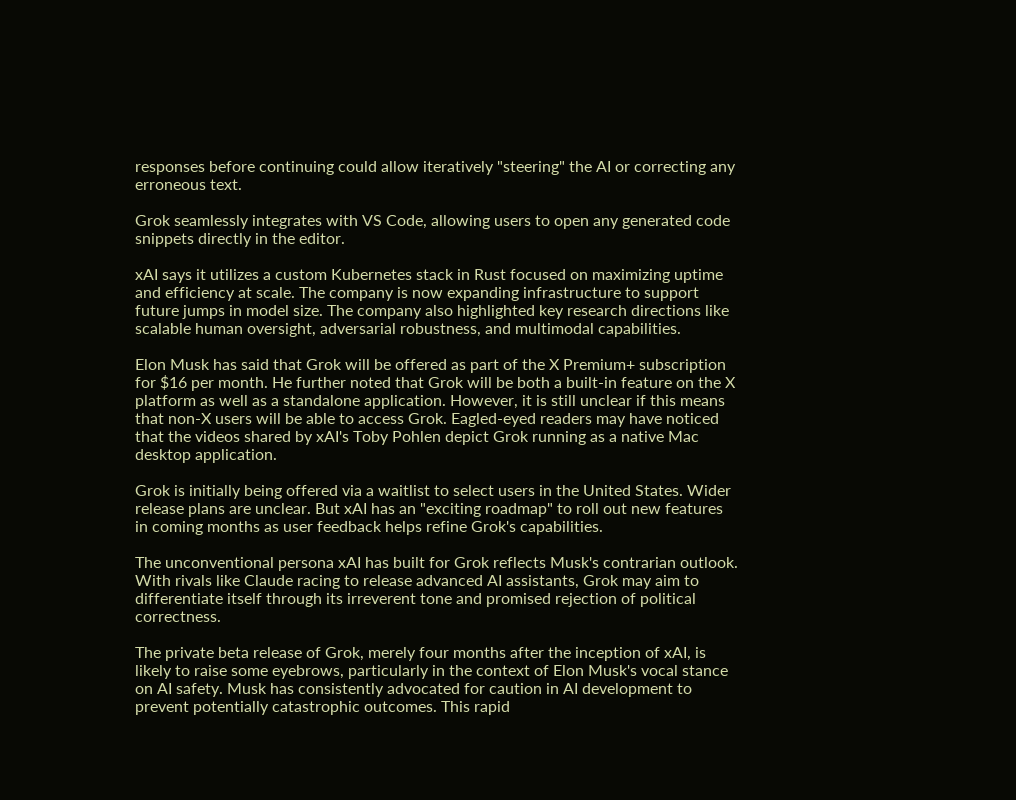responses before continuing could allow iteratively "steering" the AI or correcting any erroneous text.

Grok seamlessly integrates with VS Code, allowing users to open any generated code snippets directly in the editor.

xAI says it utilizes a custom Kubernetes stack in Rust focused on maximizing uptime and efficiency at scale. The company is now expanding infrastructure to support future jumps in model size. The company also highlighted key research directions like scalable human oversight, adversarial robustness, and multimodal capabilities.

Elon Musk has said that Grok will be offered as part of the X Premium+ subscription for $16 per month. He further noted that Grok will be both a built-in feature on the X platform as well as a standalone application. However, it is still unclear if this means that non-X users will be able to access Grok. Eagled-eyed readers may have noticed that the videos shared by xAI's Toby Pohlen depict Grok running as a native Mac desktop application.

Grok is initially being offered via a waitlist to select users in the United States. Wider release plans are unclear. But xAI has an "exciting roadmap" to roll out new features in coming months as user feedback helps refine Grok's capabilities.

The unconventional persona xAI has built for Grok reflects Musk's contrarian outlook. With rivals like Claude racing to release advanced AI assistants, Grok may aim to differentiate itself through its irreverent tone and promised rejection of political correctness.

The private beta release of Grok, merely four months after the inception of xAI, is likely to raise some eyebrows, particularly in the context of Elon Musk's vocal stance on AI safety. Musk has consistently advocated for caution in AI development to prevent potentially catastrophic outcomes. This rapid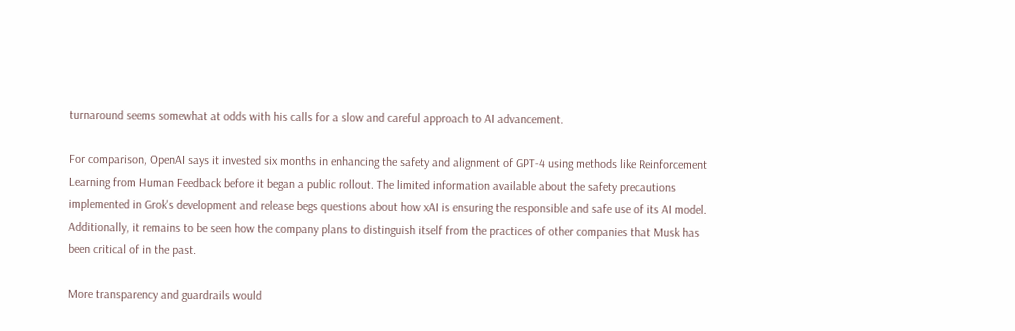turnaround seems somewhat at odds with his calls for a slow and careful approach to AI advancement.

For comparison, OpenAI says it invested six months in enhancing the safety and alignment of GPT-4 using methods like Reinforcement Learning from Human Feedback before it began a public rollout. The limited information available about the safety precautions implemented in Grok's development and release begs questions about how xAI is ensuring the responsible and safe use of its AI model. Additionally, it remains to be seen how the company plans to distinguish itself from the practices of other companies that Musk has been critical of in the past.

More transparency and guardrails would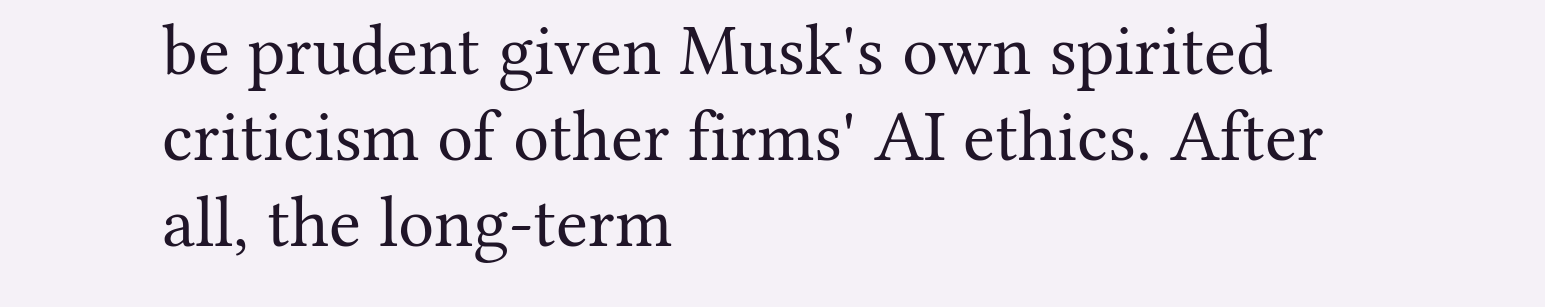be prudent given Musk's own spirited criticism of other firms' AI ethics. After all, the long-term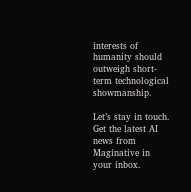interests of humanity should outweigh short-term technological showmanship.

Let’s stay in touch. Get the latest AI news from Maginative in your inbox.